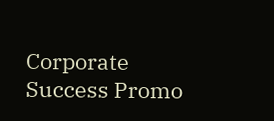Corporate Success Promo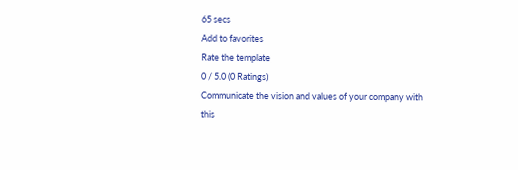65 secs
Add to favorites
Rate the template
0 / 5.0 (0 Ratings)
Communicate the vision and values of your company with this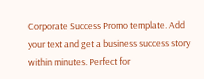Corporate Success Promo template. Add your text and get a business success story within minutes. Perfect for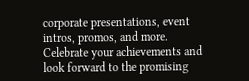corporate presentations, event intros, promos, and more. Celebrate your achievements and look forward to the promising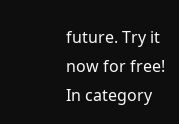future. Try it now for free!
In category